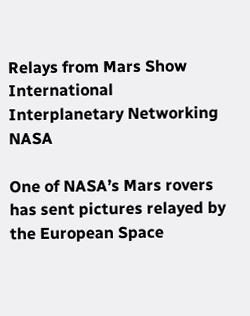Relays from Mars Show International Interplanetary Networking NASA

One of NASA’s Mars rovers has sent pictures relayed by the European Space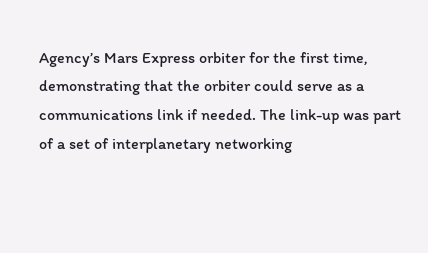Agency’s Mars Express orbiter for the first time, demonstrating that the orbiter could serve as a communications link if needed. The link-up was part of a set of interplanetary networking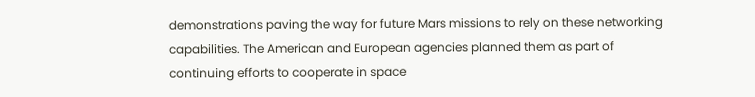demonstrations paving the way for future Mars missions to rely on these networking capabilities. The American and European agencies planned them as part of continuing efforts to cooperate in space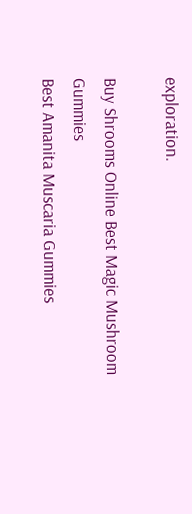exploration.

Buy Shrooms Online Best Magic Mushroom Gummies
Best Amanita Muscaria Gummies